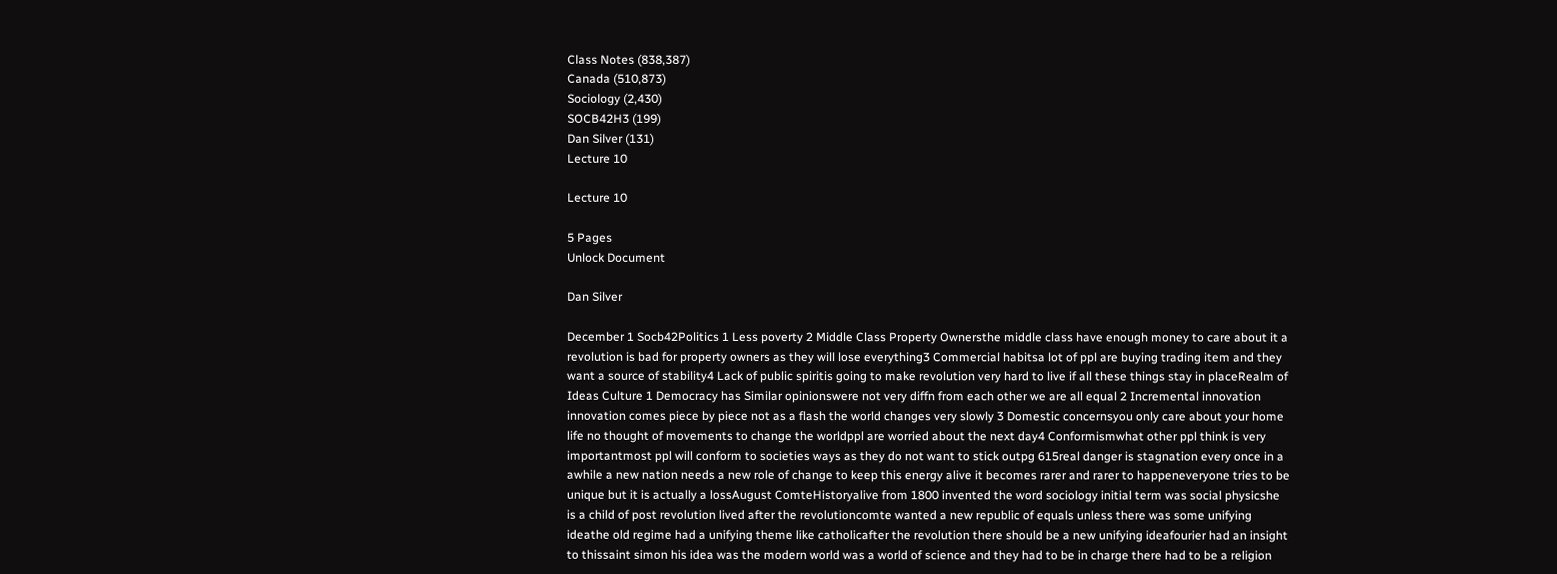Class Notes (838,387)
Canada (510,873)
Sociology (2,430)
SOCB42H3 (199)
Dan Silver (131)
Lecture 10

Lecture 10

5 Pages
Unlock Document

Dan Silver

December 1 Socb42Politics 1 Less poverty 2 Middle Class Property Ownersthe middle class have enough money to care about it a revolution is bad for property owners as they will lose everything3 Commercial habitsa lot of ppl are buying trading item and they want a source of stability4 Lack of public spiritis going to make revolution very hard to live if all these things stay in placeRealm of Ideas Culture 1 Democracy has Similar opinionswere not very diffn from each other we are all equal 2 Incremental innovation innovation comes piece by piece not as a flash the world changes very slowly 3 Domestic concernsyou only care about your home life no thought of movements to change the worldppl are worried about the next day4 Conformismwhat other ppl think is very importantmost ppl will conform to societies ways as they do not want to stick outpg 615real danger is stagnation every once in a awhile a new nation needs a new role of change to keep this energy alive it becomes rarer and rarer to happeneveryone tries to be unique but it is actually a lossAugust ComteHistoryalive from 1800 invented the word sociology initial term was social physicshe is a child of post revolution lived after the revolutioncomte wanted a new republic of equals unless there was some unifying ideathe old regime had a unifying theme like catholicafter the revolution there should be a new unifying ideafourier had an insight to thissaint simon his idea was the modern world was a world of science and they had to be in charge there had to be a religion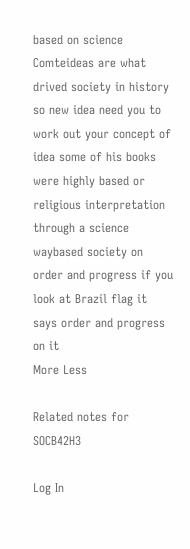based on science Comteideas are what drived society in history so new idea need you to work out your concept of idea some of his books were highly based or religious interpretation through a science waybased society on order and progress if you look at Brazil flag it says order and progress on it
More Less

Related notes for SOCB42H3

Log In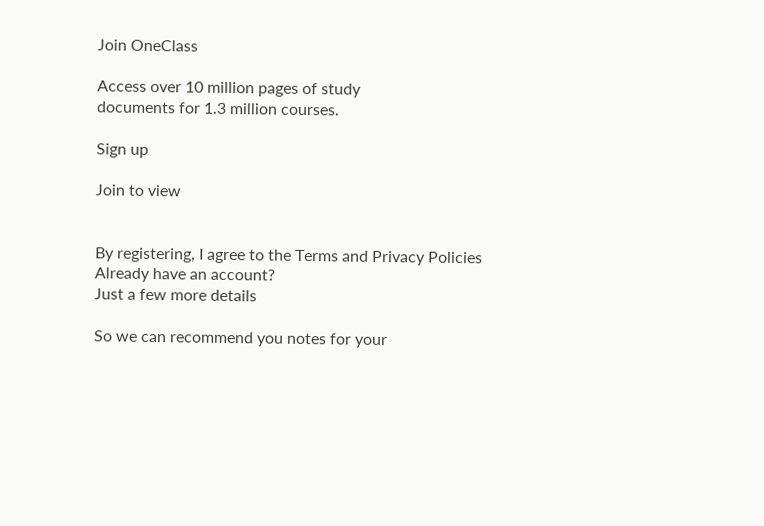Join OneClass

Access over 10 million pages of study
documents for 1.3 million courses.

Sign up

Join to view


By registering, I agree to the Terms and Privacy Policies
Already have an account?
Just a few more details

So we can recommend you notes for your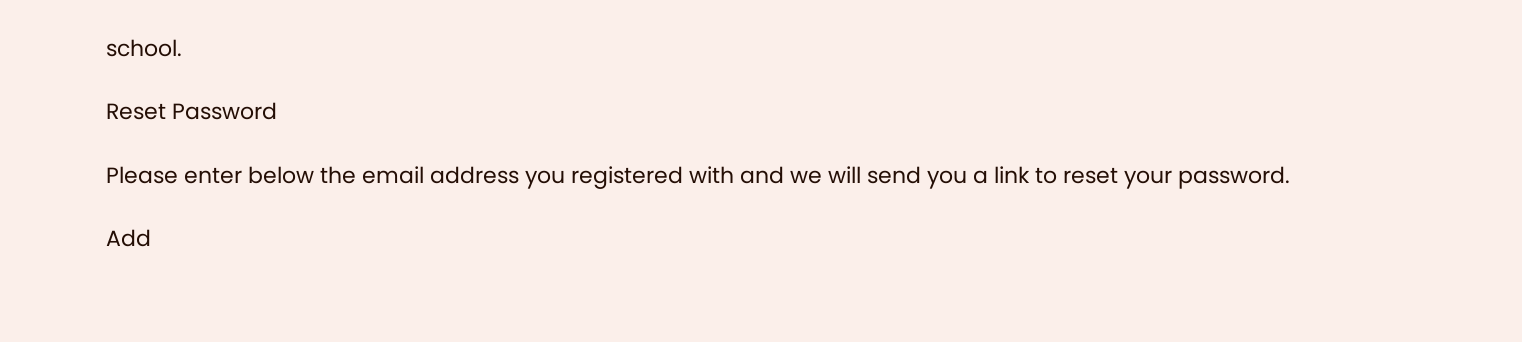school.

Reset Password

Please enter below the email address you registered with and we will send you a link to reset your password.

Add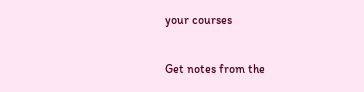your courses

Get notes from the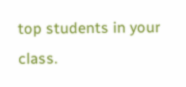top students in your class.